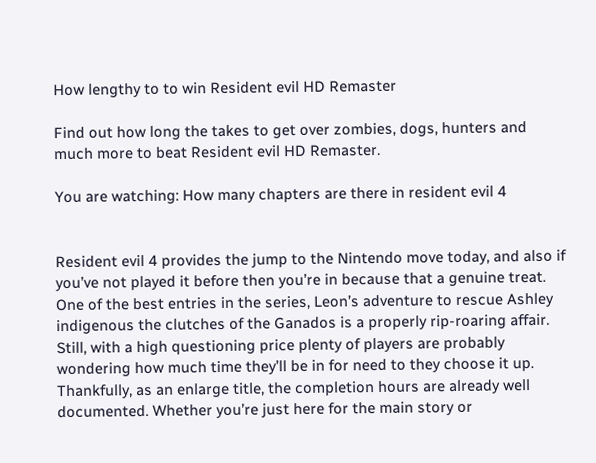How lengthy to to win Resident evil HD Remaster

Find out how long the takes to get over zombies, dogs, hunters and much more to beat Resident evil HD Remaster.

You are watching: How many chapters are there in resident evil 4


Resident evil 4 provides the jump to the Nintendo move today, and also if you’ve not played it before then you’re in because that a genuine treat. One of the best entries in the series, Leon’s adventure to rescue Ashley indigenous the clutches of the Ganados is a properly rip-roaring affair. Still, with a high questioning price plenty of players are probably wondering how much time they’ll be in for need to they choose it up. Thankfully, as an enlarge title, the completion hours are already well documented. Whether you’re just here for the main story or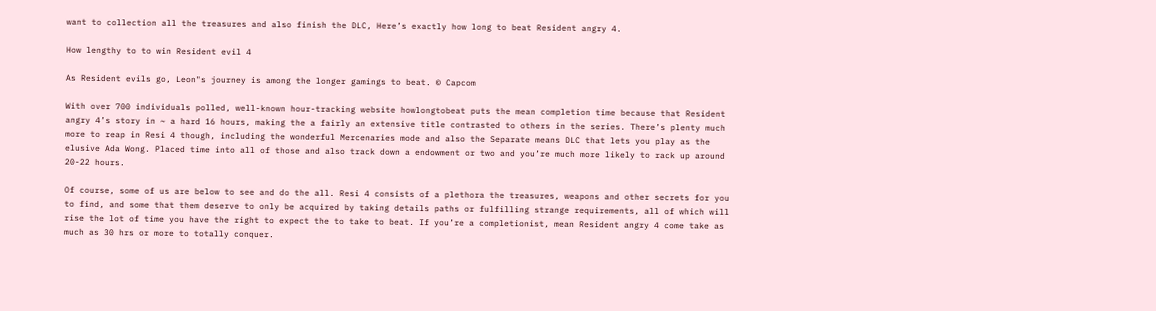want to collection all the treasures and also finish the DLC, Here’s exactly how long to beat Resident angry 4.

How lengthy to to win Resident evil 4

As Resident evils go, Leon"s journey is among the longer gamings to beat. © Capcom

With over 700 individuals polled, well-known hour-tracking website howlongtobeat puts the mean completion time because that Resident angry 4’s story in ~ a hard 16 hours, making the a fairly an extensive title contrasted to others in the series. There’s plenty much more to reap in Resi 4 though, including the wonderful Mercenaries mode and also the Separate means DLC that lets you play as the elusive Ada Wong. Placed time into all of those and also track down a endowment or two and you’re much more likely to rack up around 20-22 hours.

Of course, some of us are below to see and do the all. Resi 4 consists of a plethora the treasures, weapons and other secrets for you to find, and some that them deserve to only be acquired by taking details paths or fulfilling strange requirements, all of which will rise the lot of time you have the right to expect the to take to beat. If you’re a completionist, mean Resident angry 4 come take as much as 30 hrs or more to totally conquer.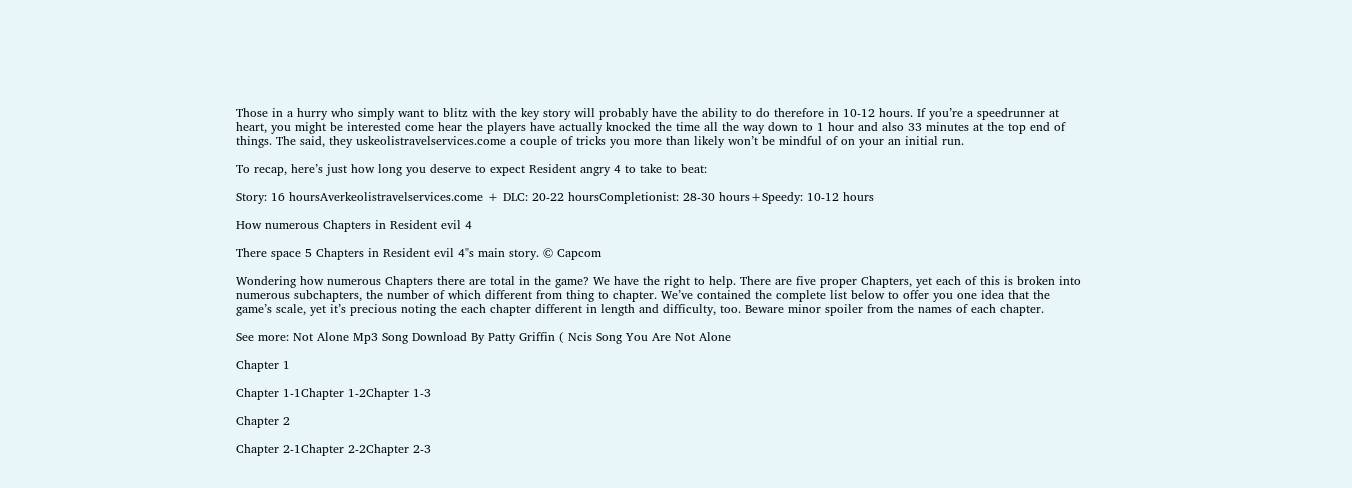Those in a hurry who simply want to blitz with the key story will probably have the ability to do therefore in 10-12 hours. If you’re a speedrunner at heart, you might be interested come hear the players have actually knocked the time all the way down to 1 hour and also 33 minutes at the top end of things. The said, they uskeolistravelservices.come a couple of tricks you more than likely won’t be mindful of on your an initial run.

To recap, here’s just how long you deserve to expect Resident angry 4 to take to beat:

Story: 16 hoursAverkeolistravelservices.come + DLC: 20-22 hoursCompletionist: 28-30 hours+Speedy: 10-12 hours

How numerous Chapters in Resident evil 4

There space 5 Chapters in Resident evil 4"s main story. © Capcom

Wondering how numerous Chapters there are total in the game? We have the right to help. There are five proper Chapters, yet each of this is broken into numerous subchapters, the number of which different from thing to chapter. We’ve contained the complete list below to offer you one idea that the game’s scale, yet it’s precious noting the each chapter different in length and difficulty, too. Beware minor spoiler from the names of each chapter.

See more: Not Alone Mp3 Song Download By Patty Griffin ( Ncis Song You Are Not Alone

Chapter 1

Chapter 1-1Chapter 1-2Chapter 1-3

Chapter 2

Chapter 2-1Chapter 2-2Chapter 2-3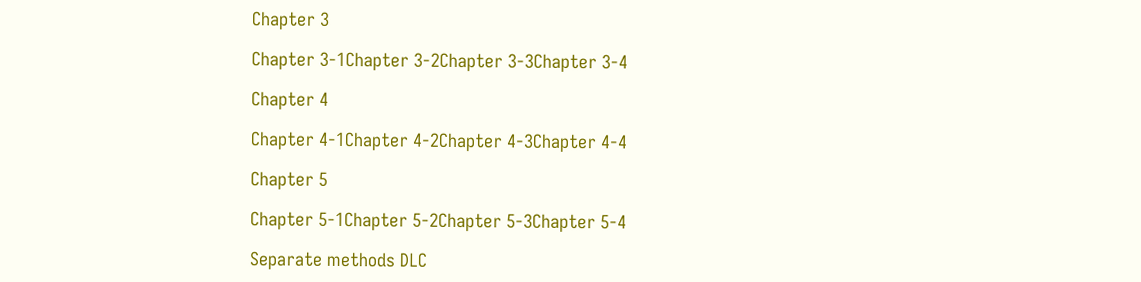Chapter 3

Chapter 3-1Chapter 3-2Chapter 3-3Chapter 3-4

Chapter 4

Chapter 4-1Chapter 4-2Chapter 4-3Chapter 4-4

Chapter 5

Chapter 5-1Chapter 5-2Chapter 5-3Chapter 5-4

Separate methods DLC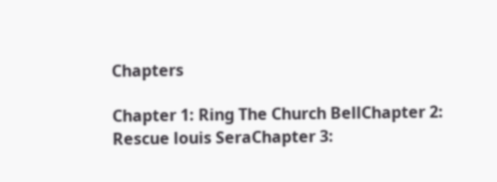Chapters

Chapter 1: Ring The Church BellChapter 2: Rescue louis SeraChapter 3: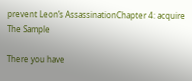prevent Leon’s AssassinationChapter 4: acquire The Sample

There you have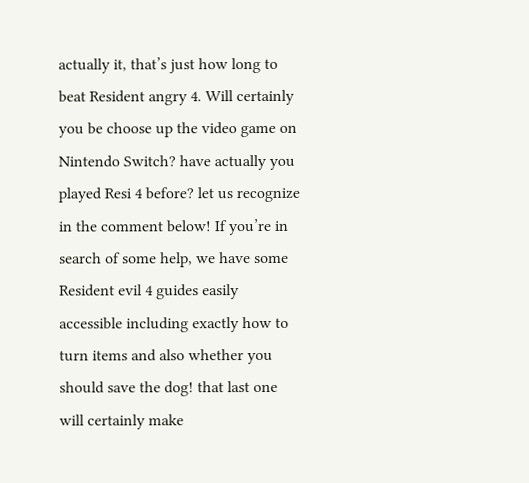actually it, that’s just how long to beat Resident angry 4. Will certainly you be choose up the video game on Nintendo Switch? have actually you played Resi 4 before? let us recognize in the comment below! If you’re in search of some help, we have some Resident evil 4 guides easily accessible including exactly how to turn items and also whether you should save the dog! that last one will certainly make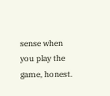sense when you play the game, honest.